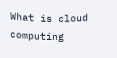What is cloud computing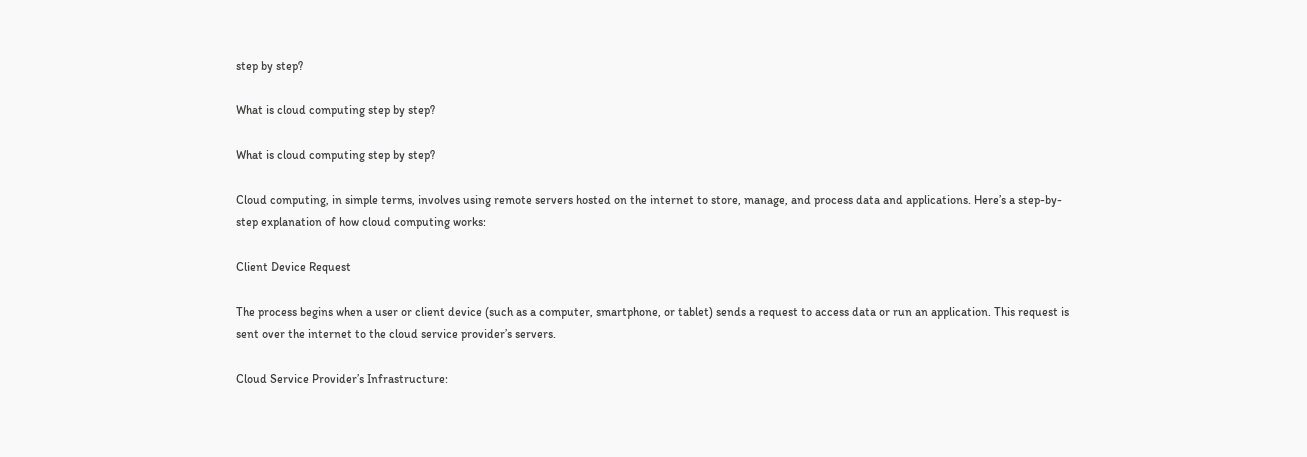step by step?

What is cloud computing step by step?

What is cloud computing step by step?

Cloud computing, in simple terms, involves using remote servers hosted on the internet to store, manage, and process data and applications. Here’s a step-by-step explanation of how cloud computing works:

Client Device Request

The process begins when a user or client device (such as a computer, smartphone, or tablet) sends a request to access data or run an application. This request is sent over the internet to the cloud service provider’s servers.

Cloud Service Provider’s Infrastructure: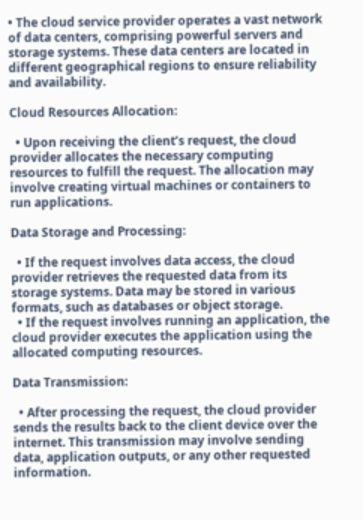• The cloud service provider operates a vast network of data centers, comprising powerful servers and storage systems. These data centers are located in different geographical regions to ensure reliability and availability.

Cloud Resources Allocation:

  • Upon receiving the client’s request, the cloud provider allocates the necessary computing resources to fulfill the request. The allocation may involve creating virtual machines or containers to run applications.

Data Storage and Processing:

  • If the request involves data access, the cloud provider retrieves the requested data from its storage systems. Data may be stored in various formats, such as databases or object storage.
  • If the request involves running an application, the cloud provider executes the application using the allocated computing resources.

Data Transmission:

  • After processing the request, the cloud provider sends the results back to the client device over the internet. This transmission may involve sending data, application outputs, or any other requested information.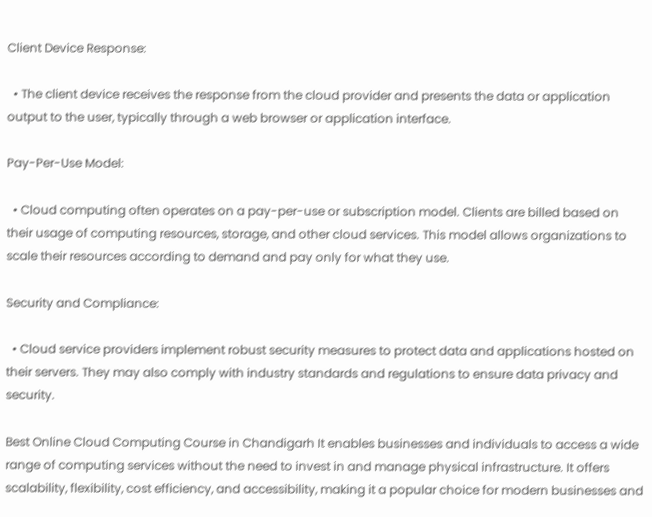Client Device Response:

  • The client device receives the response from the cloud provider and presents the data or application output to the user, typically through a web browser or application interface.

Pay-Per-Use Model:

  • Cloud computing often operates on a pay-per-use or subscription model. Clients are billed based on their usage of computing resources, storage, and other cloud services. This model allows organizations to scale their resources according to demand and pay only for what they use.

Security and Compliance:

  • Cloud service providers implement robust security measures to protect data and applications hosted on their servers. They may also comply with industry standards and regulations to ensure data privacy and security.

Best Online Cloud Computing Course in Chandigarh It enables businesses and individuals to access a wide range of computing services without the need to invest in and manage physical infrastructure. It offers scalability, flexibility, cost efficiency, and accessibility, making it a popular choice for modern businesses and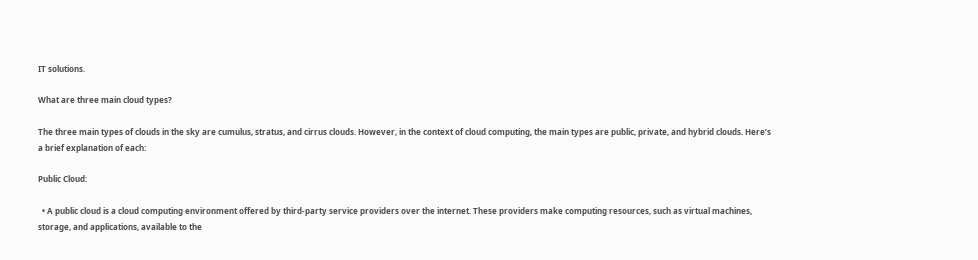IT solutions.

What are three main cloud types?

The three main types of clouds in the sky are cumulus, stratus, and cirrus clouds. However, in the context of cloud computing, the main types are public, private, and hybrid clouds. Here’s a brief explanation of each:

Public Cloud:

  • A public cloud is a cloud computing environment offered by third-party service providers over the internet. These providers make computing resources, such as virtual machines, storage, and applications, available to the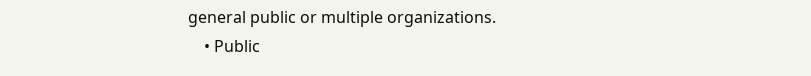general public or multiple organizations.
    • Public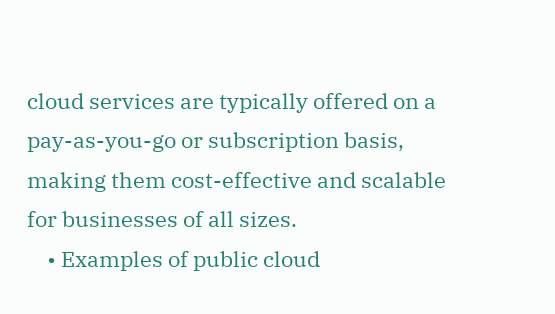cloud services are typically offered on a pay-as-you-go or subscription basis, making them cost-effective and scalable for businesses of all sizes.
    • Examples of public cloud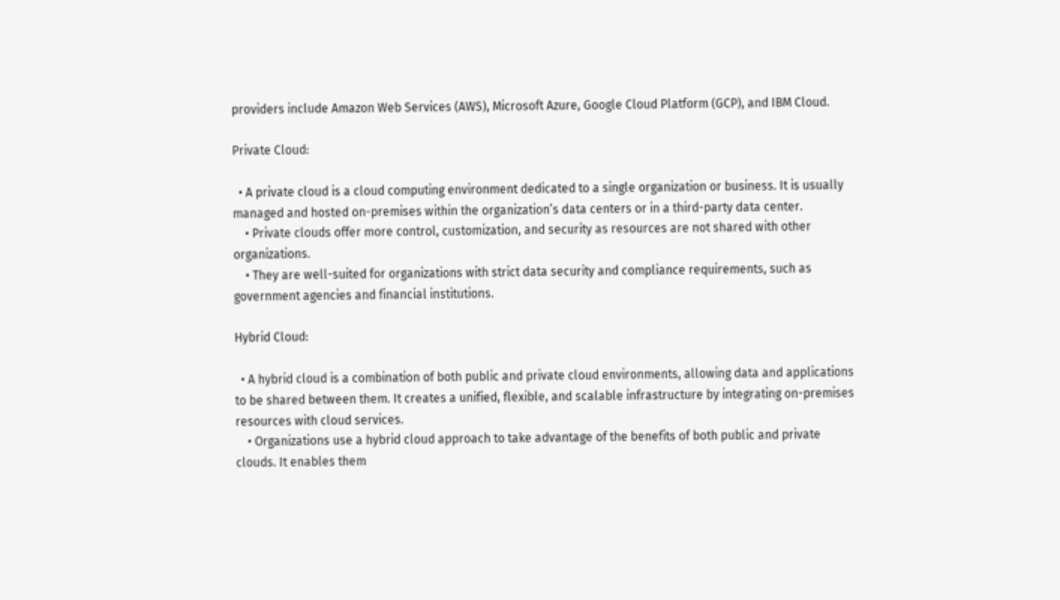providers include Amazon Web Services (AWS), Microsoft Azure, Google Cloud Platform (GCP), and IBM Cloud.

Private Cloud:

  • A private cloud is a cloud computing environment dedicated to a single organization or business. It is usually managed and hosted on-premises within the organization’s data centers or in a third-party data center.
    • Private clouds offer more control, customization, and security as resources are not shared with other organizations.
    • They are well-suited for organizations with strict data security and compliance requirements, such as government agencies and financial institutions.

Hybrid Cloud:

  • A hybrid cloud is a combination of both public and private cloud environments, allowing data and applications to be shared between them. It creates a unified, flexible, and scalable infrastructure by integrating on-premises resources with cloud services.
    • Organizations use a hybrid cloud approach to take advantage of the benefits of both public and private clouds. It enables them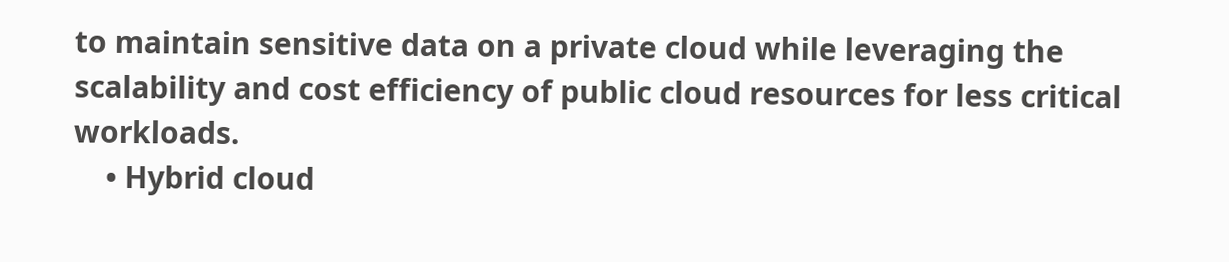to maintain sensitive data on a private cloud while leveraging the scalability and cost efficiency of public cloud resources for less critical workloads.
    • Hybrid cloud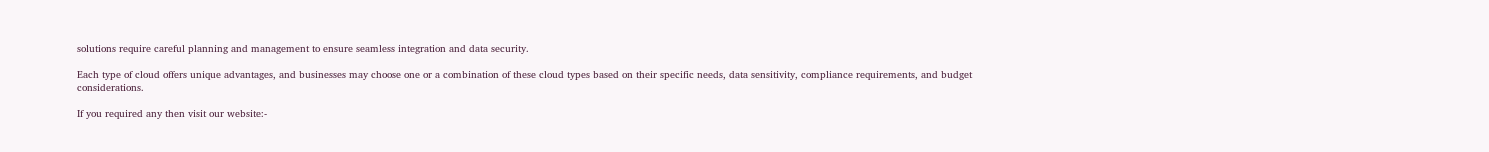solutions require careful planning and management to ensure seamless integration and data security.

Each type of cloud offers unique advantages, and businesses may choose one or a combination of these cloud types based on their specific needs, data sensitivity, compliance requirements, and budget considerations.

If you required any then visit our website:-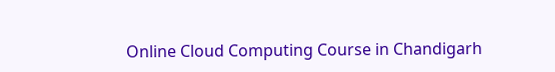Online Cloud Computing Course in Chandigarh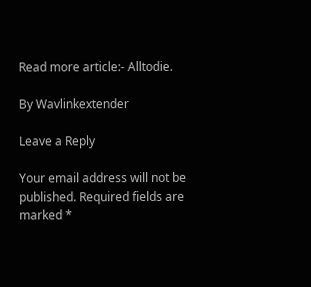Read more article:- Alltodie.

By Wavlinkextender

Leave a Reply

Your email address will not be published. Required fields are marked *